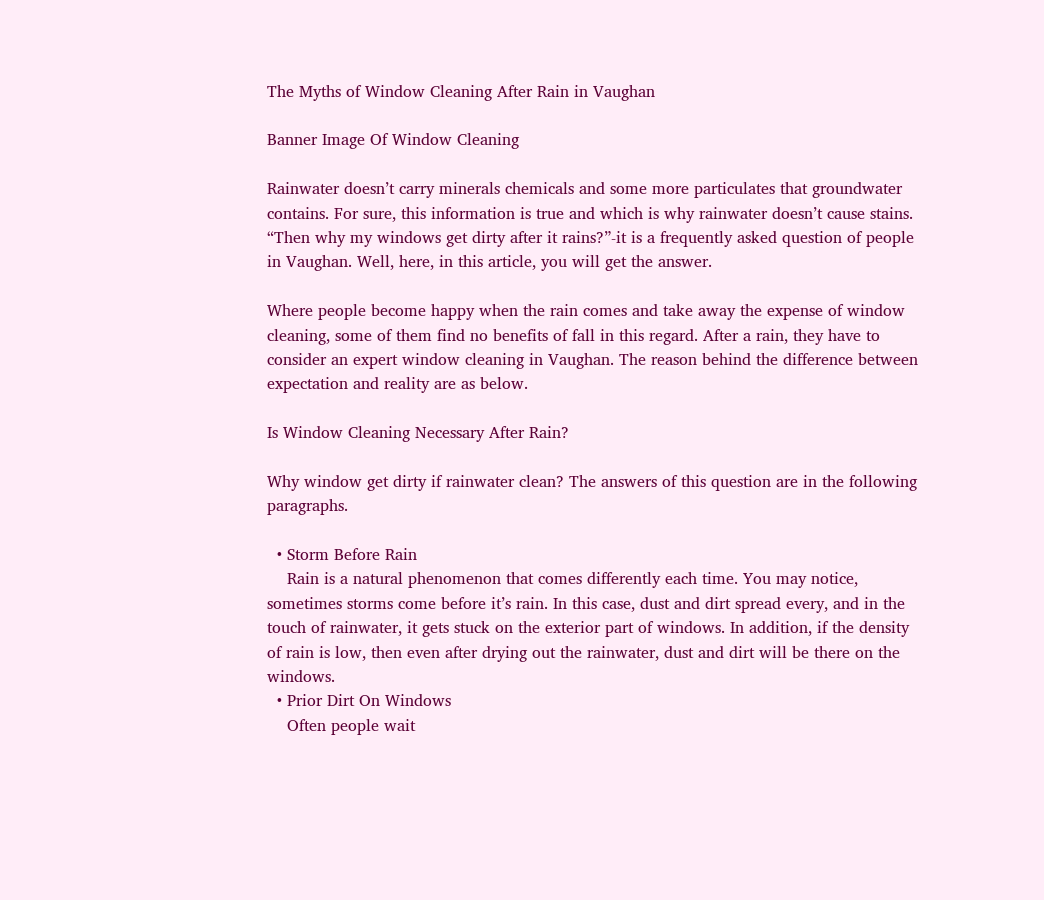The Myths of Window Cleaning After Rain in Vaughan

Banner Image Of Window Cleaning

Rainwater doesn’t carry minerals chemicals and some more particulates that groundwater contains. For sure, this information is true and which is why rainwater doesn’t cause stains. “Then why my windows get dirty after it rains?”-it is a frequently asked question of people in Vaughan. Well, here, in this article, you will get the answer.

Where people become happy when the rain comes and take away the expense of window cleaning, some of them find no benefits of fall in this regard. After a rain, they have to consider an expert window cleaning in Vaughan. The reason behind the difference between expectation and reality are as below.

Is Window Cleaning Necessary After Rain?

Why window get dirty if rainwater clean? The answers of this question are in the following paragraphs.

  • Storm Before Rain
    Rain is a natural phenomenon that comes differently each time. You may notice, sometimes storms come before it’s rain. In this case, dust and dirt spread every, and in the touch of rainwater, it gets stuck on the exterior part of windows. In addition, if the density of rain is low, then even after drying out the rainwater, dust and dirt will be there on the windows.
  • Prior Dirt On Windows
    Often people wait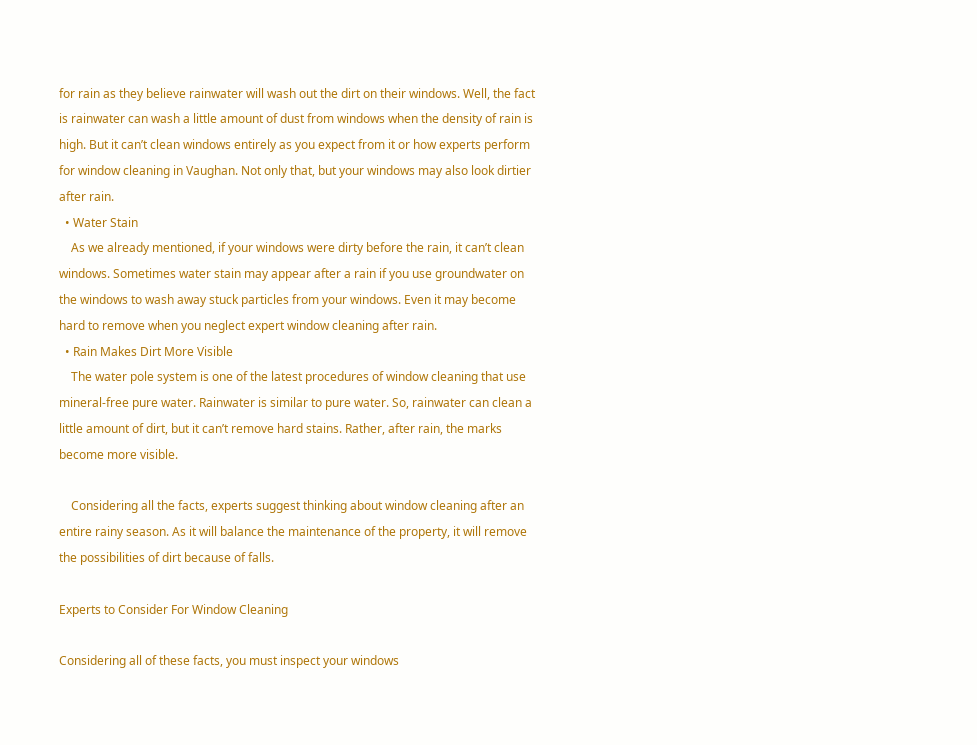for rain as they believe rainwater will wash out the dirt on their windows. Well, the fact is rainwater can wash a little amount of dust from windows when the density of rain is high. But it can’t clean windows entirely as you expect from it or how experts perform for window cleaning in Vaughan. Not only that, but your windows may also look dirtier after rain.
  • Water Stain
    As we already mentioned, if your windows were dirty before the rain, it can’t clean windows. Sometimes water stain may appear after a rain if you use groundwater on the windows to wash away stuck particles from your windows. Even it may become hard to remove when you neglect expert window cleaning after rain.
  • Rain Makes Dirt More Visible
    The water pole system is one of the latest procedures of window cleaning that use mineral-free pure water. Rainwater is similar to pure water. So, rainwater can clean a little amount of dirt, but it can’t remove hard stains. Rather, after rain, the marks become more visible.

    Considering all the facts, experts suggest thinking about window cleaning after an entire rainy season. As it will balance the maintenance of the property, it will remove the possibilities of dirt because of falls.

Experts to Consider For Window Cleaning

Considering all of these facts, you must inspect your windows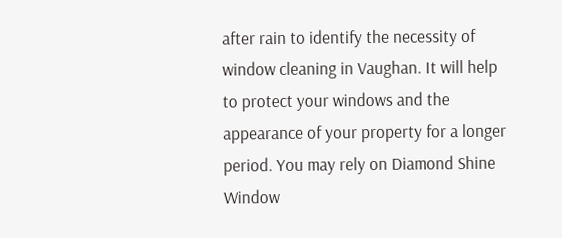after rain to identify the necessity of window cleaning in Vaughan. It will help to protect your windows and the appearance of your property for a longer period. You may rely on Diamond Shine Window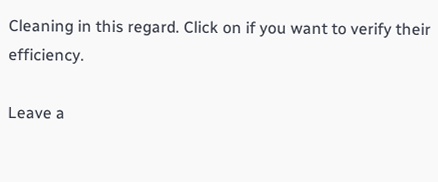Cleaning in this regard. Click on if you want to verify their efficiency.

Leave a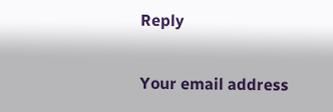Reply

Your email address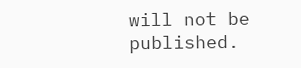will not be published.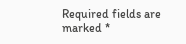Required fields are marked *